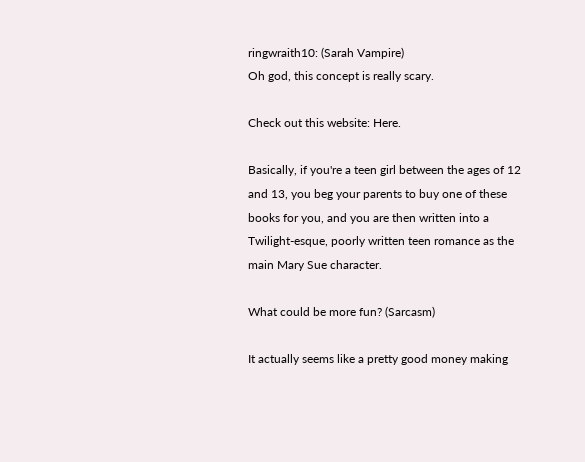ringwraith10: (Sarah Vampire)
Oh god, this concept is really scary.

Check out this website: Here.

Basically, if you're a teen girl between the ages of 12 and 13, you beg your parents to buy one of these books for you, and you are then written into a Twilight-esque, poorly written teen romance as the main Mary Sue character.

What could be more fun? (Sarcasm)

It actually seems like a pretty good money making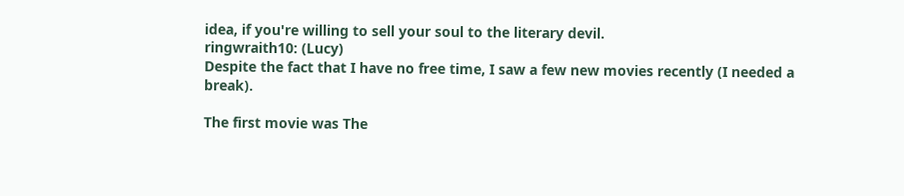idea, if you're willing to sell your soul to the literary devil.
ringwraith10: (Lucy)
Despite the fact that I have no free time, I saw a few new movies recently (I needed a break).

The first movie was The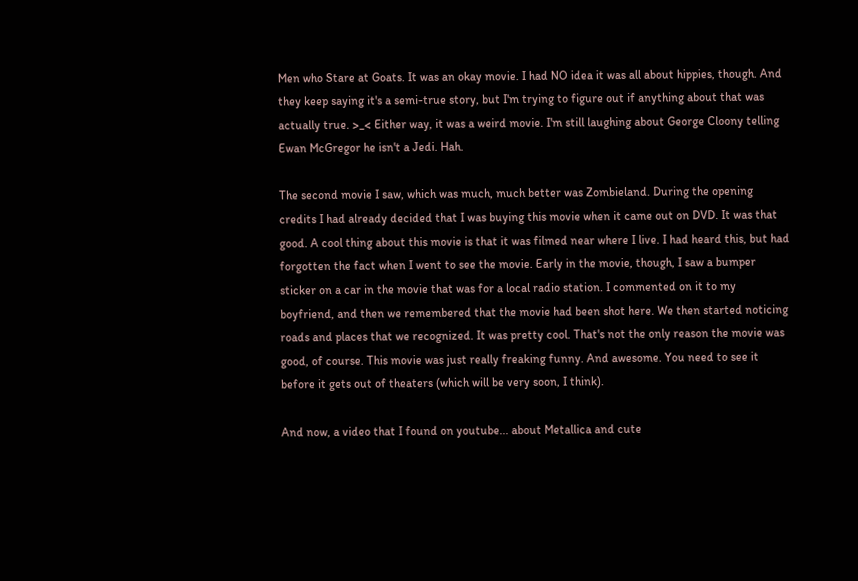Men who Stare at Goats. It was an okay movie. I had NO idea it was all about hippies, though. And they keep saying it's a semi-true story, but I'm trying to figure out if anything about that was actually true. >_< Either way, it was a weird movie. I'm still laughing about George Cloony telling Ewan McGregor he isn't a Jedi. Hah.

The second movie I saw, which was much, much better was Zombieland. During the opening credits I had already decided that I was buying this movie when it came out on DVD. It was that good. A cool thing about this movie is that it was filmed near where I live. I had heard this, but had forgotten the fact when I went to see the movie. Early in the movie, though, I saw a bumper sticker on a car in the movie that was for a local radio station. I commented on it to my boyfriend, and then we remembered that the movie had been shot here. We then started noticing roads and places that we recognized. It was pretty cool. That's not the only reason the movie was good, of course. This movie was just really freaking funny. And awesome. You need to see it before it gets out of theaters (which will be very soon, I think).

And now, a video that I found on youtube... about Metallica and cute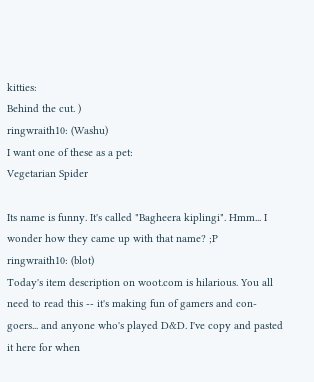kitties:
Behind the cut. )
ringwraith10: (Washu)
I want one of these as a pet:
Vegetarian Spider

Its name is funny. It's called "Bagheera kiplingi". Hmm... I wonder how they came up with that name? ;P
ringwraith10: (blot)
Today's item description on woot.com is hilarious. You all need to read this -- it's making fun of gamers and con-goers... and anyone who's played D&D. I've copy and pasted it here for when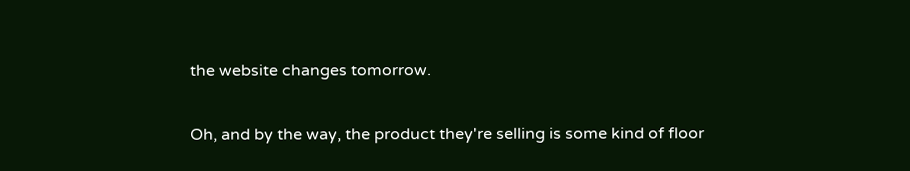the website changes tomorrow.

Oh, and by the way, the product they're selling is some kind of floor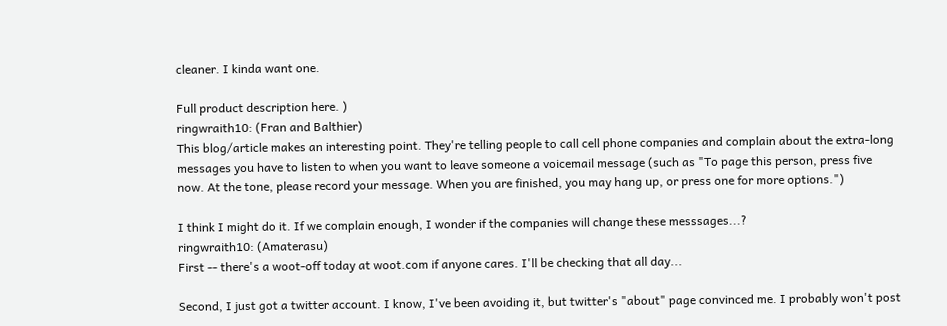cleaner. I kinda want one.

Full product description here. )
ringwraith10: (Fran and Balthier)
This blog/article makes an interesting point. They're telling people to call cell phone companies and complain about the extra-long messages you have to listen to when you want to leave someone a voicemail message (such as "To page this person, press five now. At the tone, please record your message. When you are finished, you may hang up, or press one for more options.")

I think I might do it. If we complain enough, I wonder if the companies will change these messsages...?
ringwraith10: (Amaterasu)
First -- there's a woot-off today at woot.com if anyone cares. I'll be checking that all day...

Second, I just got a twitter account. I know, I've been avoiding it, but twitter's "about" page convinced me. I probably won't post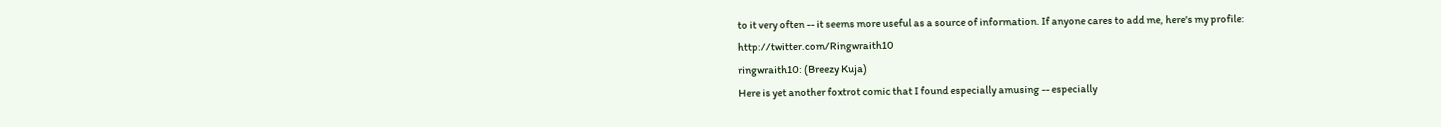to it very often -- it seems more useful as a source of information. If anyone cares to add me, here's my profile: http://twitter.com/Ringwraith10
ringwraith10: (Breezy Kuja)
Here is yet another foxtrot comic that I found especially amusing -- especially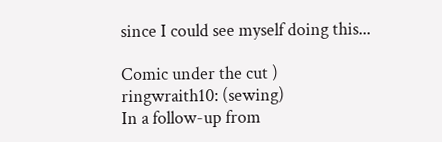since I could see myself doing this...

Comic under the cut )
ringwraith10: (sewing)
In a follow-up from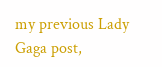my previous Lady Gaga post,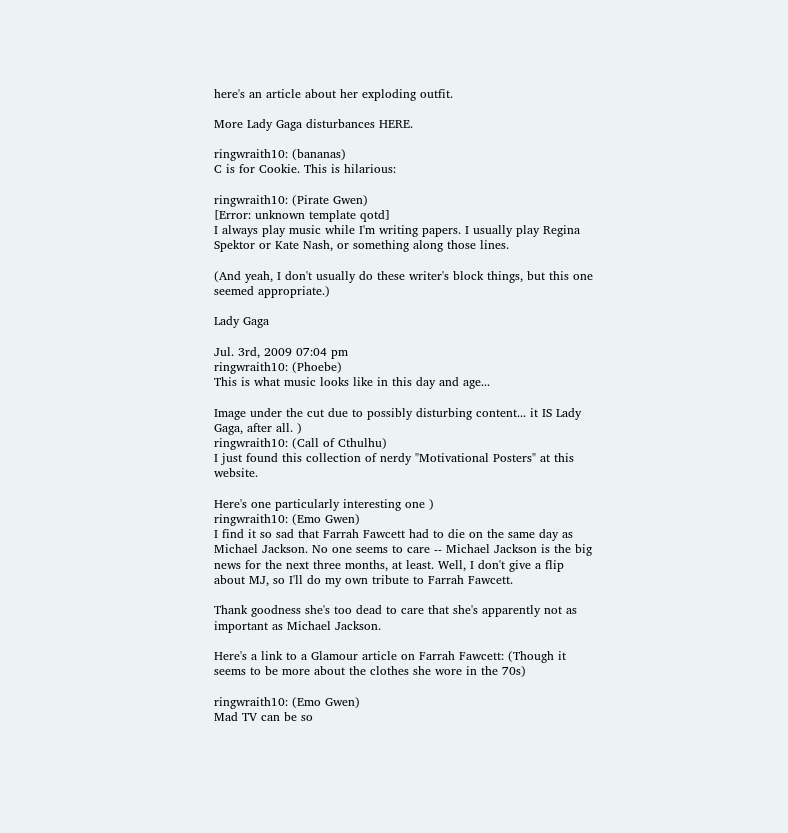here's an article about her exploding outfit.

More Lady Gaga disturbances HERE.

ringwraith10: (bananas)
C is for Cookie. This is hilarious:

ringwraith10: (Pirate Gwen)
[Error: unknown template qotd]
I always play music while I'm writing papers. I usually play Regina Spektor or Kate Nash, or something along those lines.

(And yeah, I don't usually do these writer's block things, but this one seemed appropriate.)

Lady Gaga

Jul. 3rd, 2009 07:04 pm
ringwraith10: (Phoebe)
This is what music looks like in this day and age...

Image under the cut due to possibly disturbing content... it IS Lady Gaga, after all. )
ringwraith10: (Call of Cthulhu)
I just found this collection of nerdy "Motivational Posters" at this website.

Here's one particularly interesting one )
ringwraith10: (Emo Gwen)
I find it so sad that Farrah Fawcett had to die on the same day as Michael Jackson. No one seems to care -- Michael Jackson is the big news for the next three months, at least. Well, I don't give a flip about MJ, so I'll do my own tribute to Farrah Fawcett.

Thank goodness she's too dead to care that she's apparently not as important as Michael Jackson.

Here's a link to a Glamour article on Farrah Fawcett: (Though it seems to be more about the clothes she wore in the 70s)

ringwraith10: (Emo Gwen)
Mad TV can be so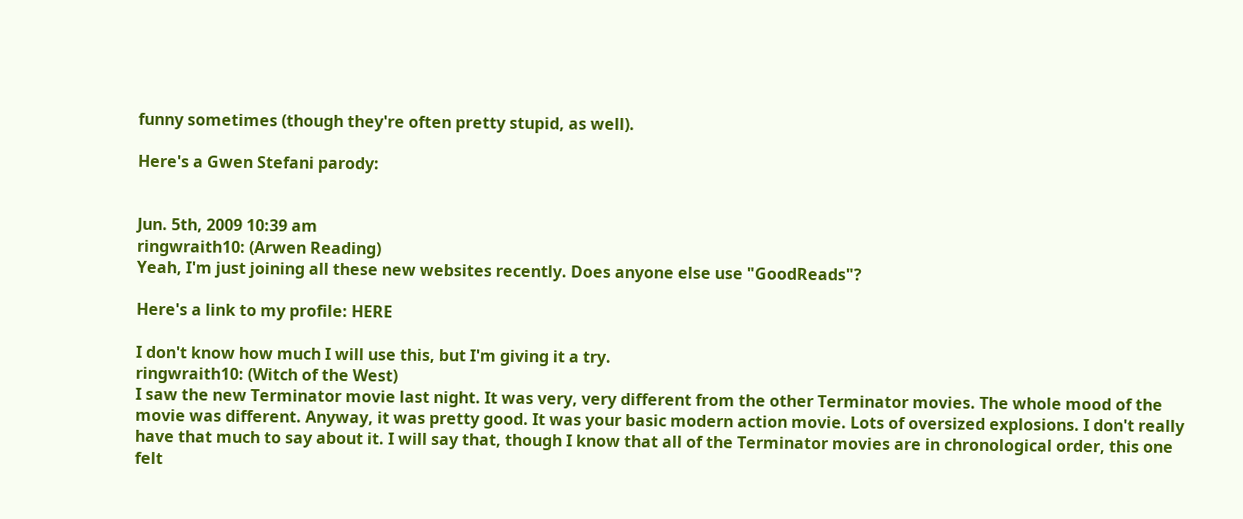funny sometimes (though they're often pretty stupid, as well).

Here's a Gwen Stefani parody:


Jun. 5th, 2009 10:39 am
ringwraith10: (Arwen Reading)
Yeah, I'm just joining all these new websites recently. Does anyone else use "GoodReads"?

Here's a link to my profile: HERE

I don't know how much I will use this, but I'm giving it a try.
ringwraith10: (Witch of the West)
I saw the new Terminator movie last night. It was very, very different from the other Terminator movies. The whole mood of the movie was different. Anyway, it was pretty good. It was your basic modern action movie. Lots of oversized explosions. I don't really have that much to say about it. I will say that, though I know that all of the Terminator movies are in chronological order, this one felt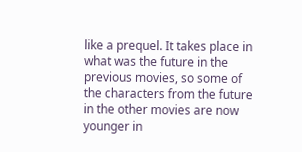like a prequel. It takes place in what was the future in the previous movies, so some of the characters from the future in the other movies are now younger in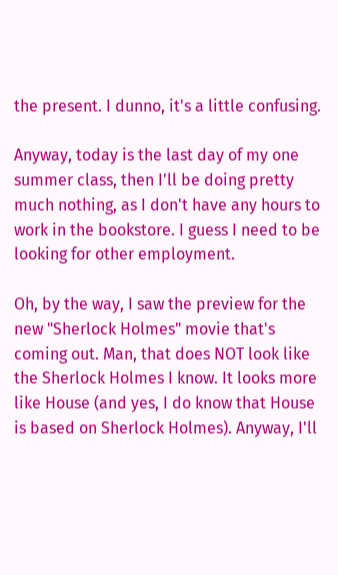the present. I dunno, it's a little confusing.

Anyway, today is the last day of my one summer class, then I'll be doing pretty much nothing, as I don't have any hours to work in the bookstore. I guess I need to be looking for other employment.

Oh, by the way, I saw the preview for the new "Sherlock Holmes" movie that's coming out. Man, that does NOT look like the Sherlock Holmes I know. It looks more like House (and yes, I do know that House is based on Sherlock Holmes). Anyway, I'll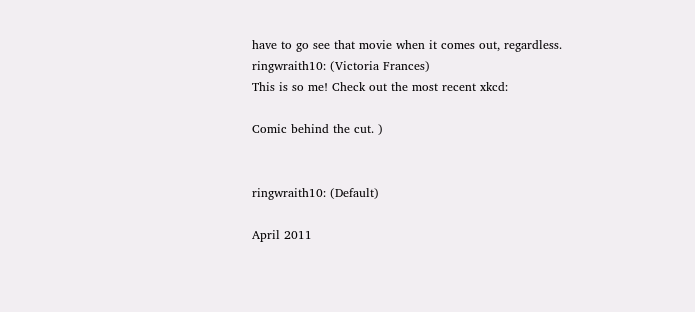have to go see that movie when it comes out, regardless.
ringwraith10: (Victoria Frances)
This is so me! Check out the most recent xkcd:

Comic behind the cut. )


ringwraith10: (Default)

April 2011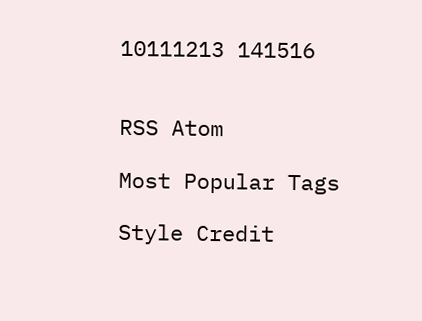10111213 141516


RSS Atom

Most Popular Tags

Style Credit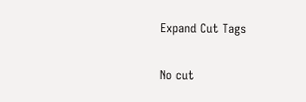Expand Cut Tags

No cut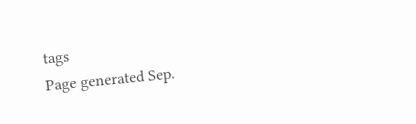tags
Page generated Sep.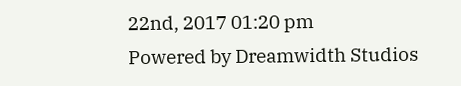22nd, 2017 01:20 pm
Powered by Dreamwidth Studios